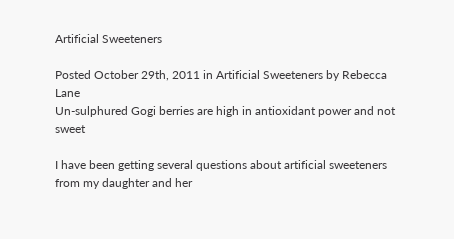Artificial Sweeteners

Posted October 29th, 2011 in Artificial Sweeteners by Rebecca Lane
Un-sulphured Gogi berries are high in antioxidant power and not sweet

I have been getting several questions about artificial sweeteners from my daughter and her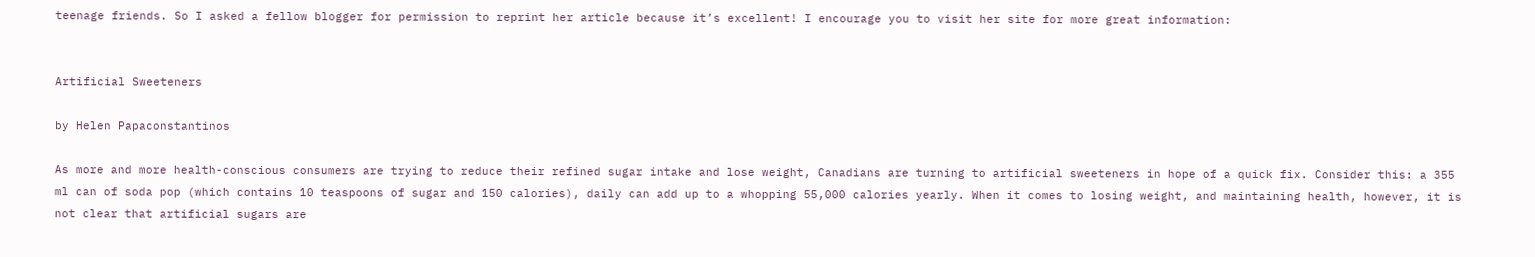teenage friends. So I asked a fellow blogger for permission to reprint her article because it’s excellent! I encourage you to visit her site for more great information:


Artificial Sweeteners

by Helen Papaconstantinos

As more and more health-conscious consumers are trying to reduce their refined sugar intake and lose weight, Canadians are turning to artificial sweeteners in hope of a quick fix. Consider this: a 355 ml can of soda pop (which contains 10 teaspoons of sugar and 150 calories), daily can add up to a whopping 55,000 calories yearly. When it comes to losing weight, and maintaining health, however, it is not clear that artificial sugars are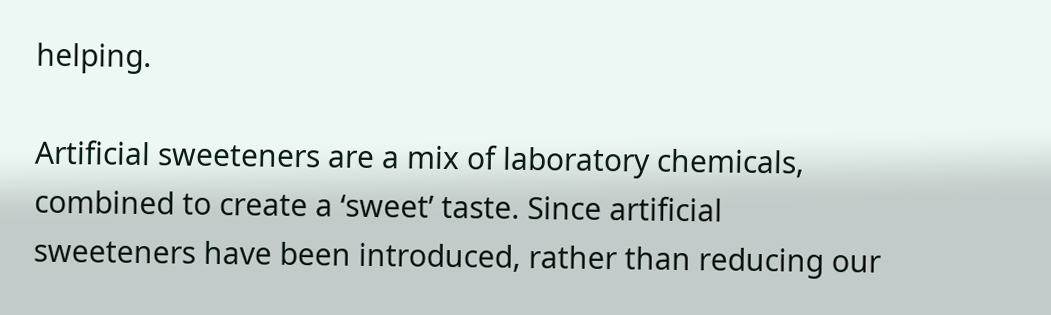helping.

Artificial sweeteners are a mix of laboratory chemicals, combined to create a ‘sweet’ taste. Since artificial sweeteners have been introduced, rather than reducing our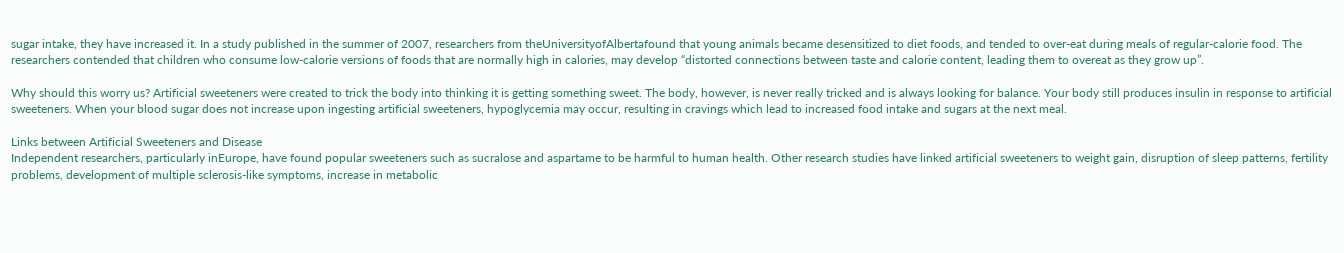sugar intake, they have increased it. In a study published in the summer of 2007, researchers from theUniversityofAlbertafound that young animals became desensitized to diet foods, and tended to over-eat during meals of regular-calorie food. The researchers contended that children who consume low-calorie versions of foods that are normally high in calories, may develop “distorted connections between taste and calorie content, leading them to overeat as they grow up”.

Why should this worry us? Artificial sweeteners were created to trick the body into thinking it is getting something sweet. The body, however, is never really tricked and is always looking for balance. Your body still produces insulin in response to artificial sweeteners. When your blood sugar does not increase upon ingesting artificial sweeteners, hypoglycemia may occur, resulting in cravings which lead to increased food intake and sugars at the next meal.

Links between Artificial Sweeteners and Disease
Independent researchers, particularly inEurope, have found popular sweeteners such as sucralose and aspartame to be harmful to human health. Other research studies have linked artificial sweeteners to weight gain, disruption of sleep patterns, fertility problems, development of multiple sclerosis-like symptoms, increase in metabolic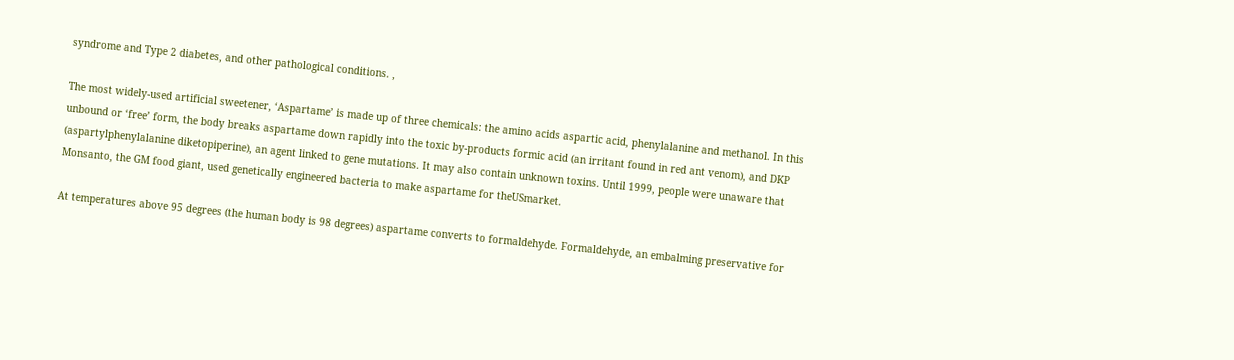syndrome and Type 2 diabetes, and other pathological conditions. ,

The most widely-used artificial sweetener, ‘Aspartame’ is made up of three chemicals: the amino acids aspartic acid, phenylalanine and methanol. In this unbound or ‘free’ form, the body breaks aspartame down rapidly into the toxic by-products formic acid (an irritant found in red ant venom), and DKP (aspartylphenylalanine diketopiperine), an agent linked to gene mutations. It may also contain unknown toxins. Until 1999, people were unaware that Monsanto, the GM food giant, used genetically engineered bacteria to make aspartame for theUSmarket.

At temperatures above 95 degrees (the human body is 98 degrees) aspartame converts to formaldehyde. Formaldehyde, an embalming preservative for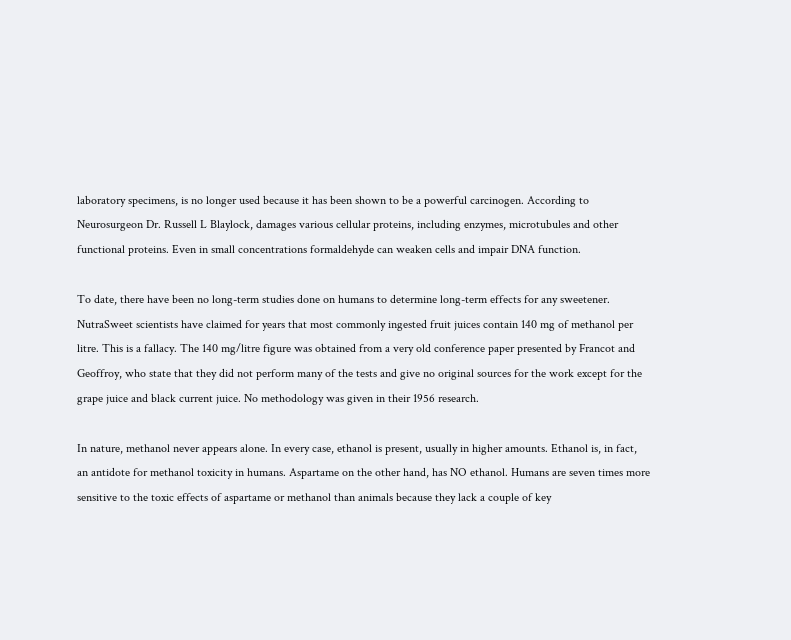laboratory specimens, is no longer used because it has been shown to be a powerful carcinogen. According to Neurosurgeon Dr. Russell L Blaylock, damages various cellular proteins, including enzymes, microtubules and other functional proteins. Even in small concentrations formaldehyde can weaken cells and impair DNA function.

To date, there have been no long-term studies done on humans to determine long-term effects for any sweetener. NutraSweet scientists have claimed for years that most commonly ingested fruit juices contain 140 mg of methanol per litre. This is a fallacy. The 140 mg/litre figure was obtained from a very old conference paper presented by Francot and Geoffroy, who state that they did not perform many of the tests and give no original sources for the work except for the grape juice and black current juice. No methodology was given in their 1956 research.

In nature, methanol never appears alone. In every case, ethanol is present, usually in higher amounts. Ethanol is, in fact, an antidote for methanol toxicity in humans. Aspartame on the other hand, has NO ethanol. Humans are seven times more sensitive to the toxic effects of aspartame or methanol than animals because they lack a couple of key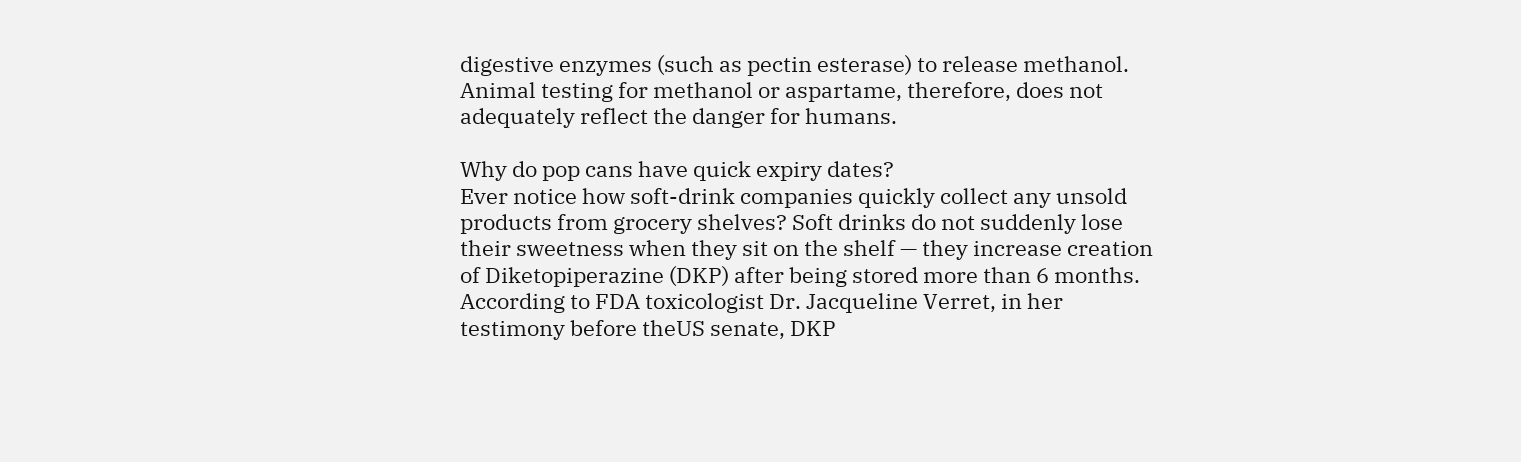digestive enzymes (such as pectin esterase) to release methanol. Animal testing for methanol or aspartame, therefore, does not adequately reflect the danger for humans.

Why do pop cans have quick expiry dates?
Ever notice how soft-drink companies quickly collect any unsold products from grocery shelves? Soft drinks do not suddenly lose their sweetness when they sit on the shelf — they increase creation of Diketopiperazine (DKP) after being stored more than 6 months. According to FDA toxicologist Dr. Jacqueline Verret, in her testimony before theUS senate, DKP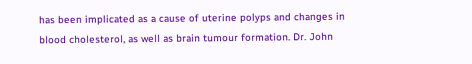has been implicated as a cause of uterine polyps and changes in blood cholesterol, as well as brain tumour formation. Dr. John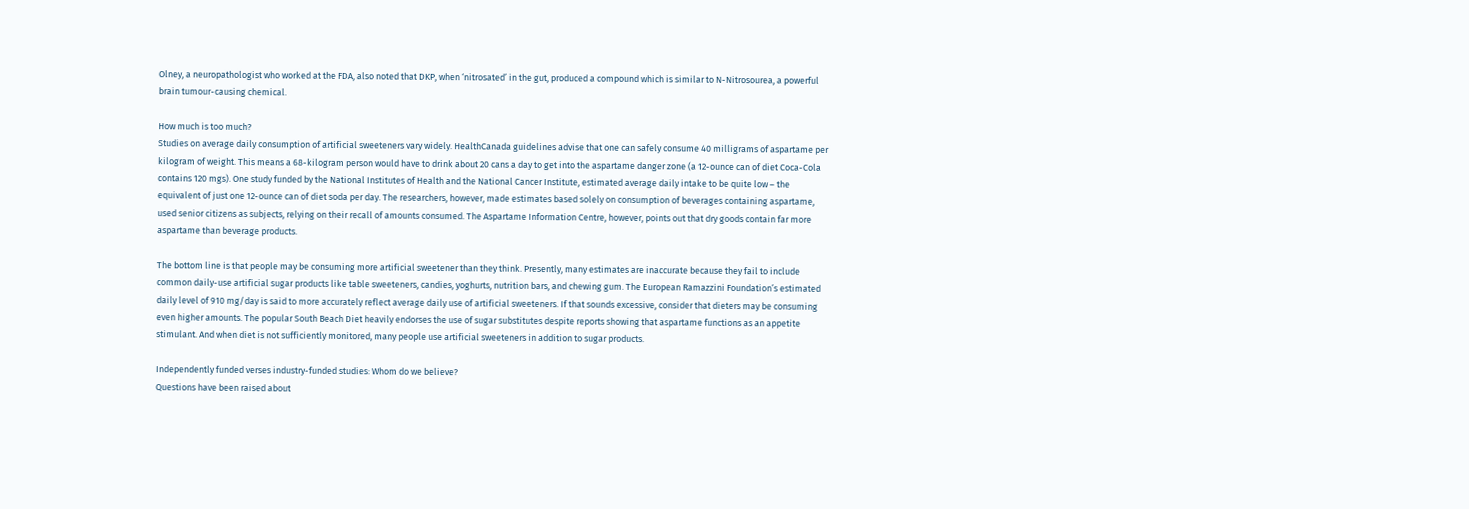Olney, a neuropathologist who worked at the FDA, also noted that DKP, when ‘nitrosated’ in the gut, produced a compound which is similar to N-Nitrosourea, a powerful brain tumour-causing chemical.

How much is too much?
Studies on average daily consumption of artificial sweeteners vary widely. HealthCanada guidelines advise that one can safely consume 40 milligrams of aspartame per kilogram of weight. This means a 68-kilogram person would have to drink about 20 cans a day to get into the aspartame danger zone (a 12-ounce can of diet Coca-Cola contains 120 mgs). One study funded by the National Institutes of Health and the National Cancer Institute, estimated average daily intake to be quite low – the equivalent of just one 12-ounce can of diet soda per day. The researchers, however, made estimates based solely on consumption of beverages containing aspartame, used senior citizens as subjects, relying on their recall of amounts consumed. The Aspartame Information Centre, however, points out that dry goods contain far more aspartame than beverage products.

The bottom line is that people may be consuming more artificial sweetener than they think. Presently, many estimates are inaccurate because they fail to include common daily-use artificial sugar products like table sweeteners, candies, yoghurts, nutrition bars, and chewing gum. The European Ramazzini Foundation’s estimated daily level of 910 mg/day is said to more accurately reflect average daily use of artificial sweeteners. If that sounds excessive, consider that dieters may be consuming even higher amounts. The popular South Beach Diet heavily endorses the use of sugar substitutes despite reports showing that aspartame functions as an appetite stimulant. And when diet is not sufficiently monitored, many people use artificial sweeteners in addition to sugar products.

Independently funded verses industry-funded studies: Whom do we believe?
Questions have been raised about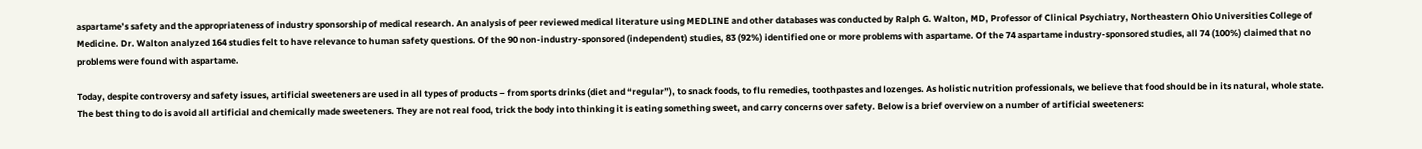aspartame’s safety and the appropriateness of industry sponsorship of medical research. An analysis of peer reviewed medical literature using MEDLINE and other databases was conducted by Ralph G. Walton, MD, Professor of Clinical Psychiatry, Northeastern Ohio Universities College of Medicine. Dr. Walton analyzed 164 studies felt to have relevance to human safety questions. Of the 90 non-industry-sponsored (independent) studies, 83 (92%) identified one or more problems with aspartame. Of the 74 aspartame industry-sponsored studies, all 74 (100%) claimed that no problems were found with aspartame.

Today, despite controversy and safety issues, artificial sweeteners are used in all types of products – from sports drinks (diet and “regular”), to snack foods, to flu remedies, toothpastes and lozenges. As holistic nutrition professionals, we believe that food should be in its natural, whole state. The best thing to do is avoid all artificial and chemically made sweeteners. They are not real food, trick the body into thinking it is eating something sweet, and carry concerns over safety. Below is a brief overview on a number of artificial sweeteners: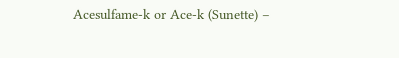Acesulfame-k or Ace-k (Sunette) –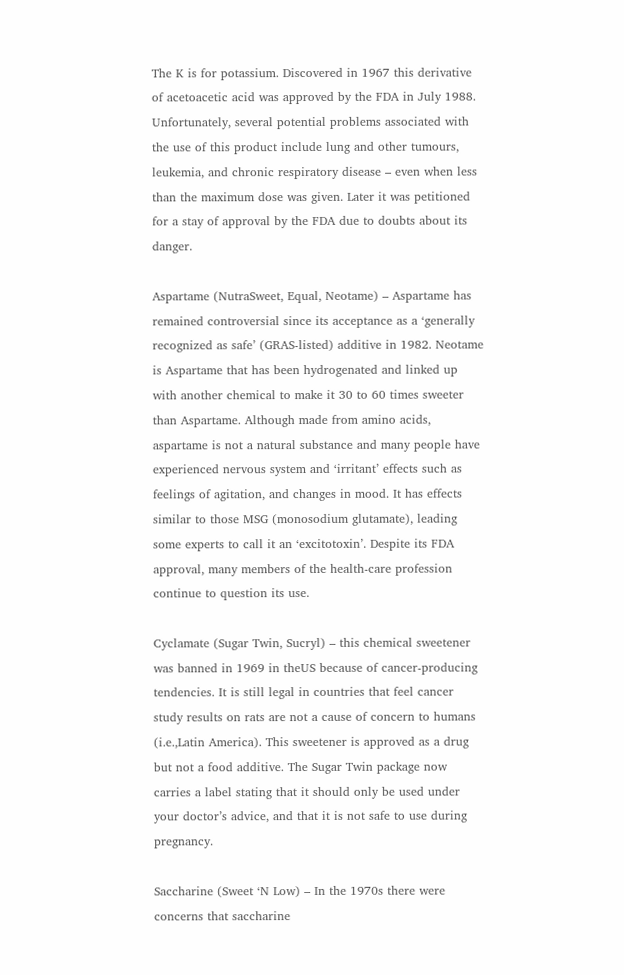The K is for potassium. Discovered in 1967 this derivative of acetoacetic acid was approved by the FDA in July 1988. Unfortunately, several potential problems associated with the use of this product include lung and other tumours, leukemia, and chronic respiratory disease – even when less than the maximum dose was given. Later it was petitioned for a stay of approval by the FDA due to doubts about its danger.

Aspartame (NutraSweet, Equal, Neotame) – Aspartame has remained controversial since its acceptance as a ‘generally recognized as safe’ (GRAS-listed) additive in 1982. Neotame is Aspartame that has been hydrogenated and linked up with another chemical to make it 30 to 60 times sweeter than Aspartame. Although made from amino acids, aspartame is not a natural substance and many people have experienced nervous system and ‘irritant’ effects such as feelings of agitation, and changes in mood. It has effects similar to those MSG (monosodium glutamate), leading some experts to call it an ‘excitotoxin’. Despite its FDA approval, many members of the health-care profession continue to question its use.

Cyclamate (Sugar Twin, Sucryl) – this chemical sweetener was banned in 1969 in theUS because of cancer-producing tendencies. It is still legal in countries that feel cancer study results on rats are not a cause of concern to humans (i.e.,Latin America). This sweetener is approved as a drug but not a food additive. The Sugar Twin package now carries a label stating that it should only be used under your doctor’s advice, and that it is not safe to use during pregnancy.

Saccharine (Sweet ‘N Low) – In the 1970s there were concerns that saccharine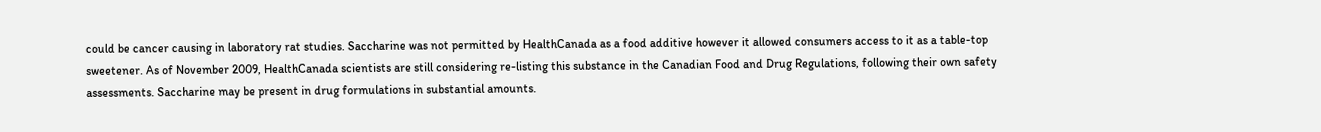could be cancer causing in laboratory rat studies. Saccharine was not permitted by HealthCanada as a food additive however it allowed consumers access to it as a table-top sweetener. As of November 2009, HealthCanada scientists are still considering re-listing this substance in the Canadian Food and Drug Regulations, following their own safety assessments. Saccharine may be present in drug formulations in substantial amounts.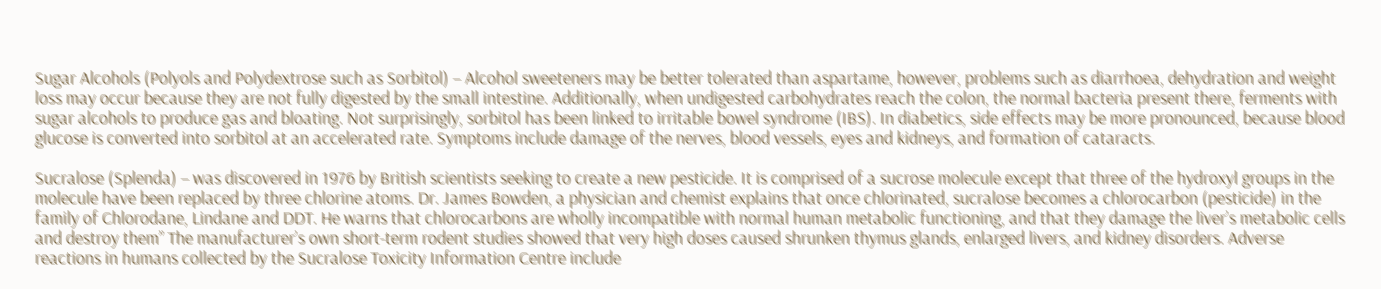Sugar Alcohols (Polyols and Polydextrose such as Sorbitol) – Alcohol sweeteners may be better tolerated than aspartame, however, problems such as diarrhoea, dehydration and weight loss may occur because they are not fully digested by the small intestine. Additionally, when undigested carbohydrates reach the colon, the normal bacteria present there, ferments with sugar alcohols to produce gas and bloating. Not surprisingly, sorbitol has been linked to irritable bowel syndrome (IBS). In diabetics, side effects may be more pronounced, because blood glucose is converted into sorbitol at an accelerated rate. Symptoms include damage of the nerves, blood vessels, eyes and kidneys, and formation of cataracts.

Sucralose (Splenda) – was discovered in 1976 by British scientists seeking to create a new pesticide. It is comprised of a sucrose molecule except that three of the hydroxyl groups in the molecule have been replaced by three chlorine atoms. Dr. James Bowden, a physician and chemist explains that once chlorinated, sucralose becomes a chlorocarbon (pesticide) in the family of Chlorodane, Lindane and DDT. He warns that chlorocarbons are wholly incompatible with normal human metabolic functioning, and that they damage the liver’s metabolic cells and destroy them” The manufacturer’s own short-term rodent studies showed that very high doses caused shrunken thymus glands, enlarged livers, and kidney disorders. Adverse reactions in humans collected by the Sucralose Toxicity Information Centre include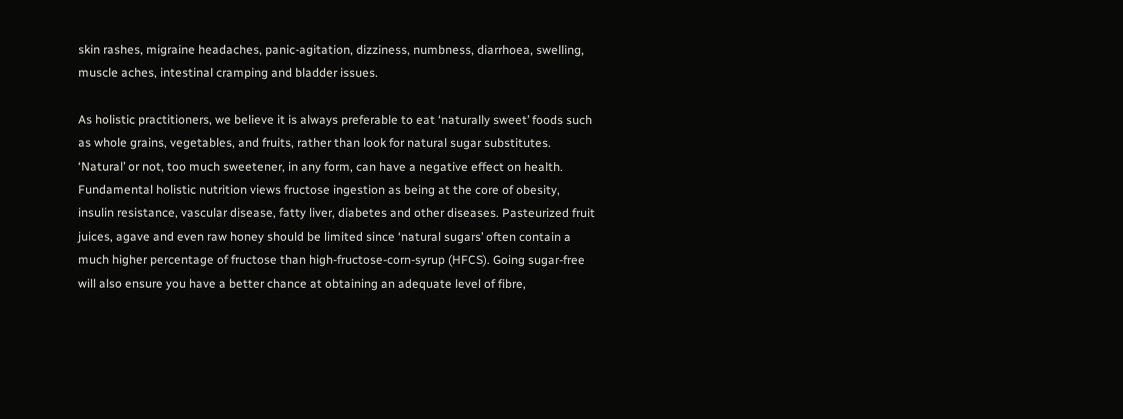skin rashes, migraine headaches, panic-agitation, dizziness, numbness, diarrhoea, swelling, muscle aches, intestinal cramping and bladder issues.

As holistic practitioners, we believe it is always preferable to eat ‘naturally sweet’ foods such as whole grains, vegetables, and fruits, rather than look for natural sugar substitutes. ‘Natural’ or not, too much sweetener, in any form, can have a negative effect on health. Fundamental holistic nutrition views fructose ingestion as being at the core of obesity, insulin resistance, vascular disease, fatty liver, diabetes and other diseases. Pasteurized fruit juices, agave and even raw honey should be limited since ‘natural sugars’ often contain a much higher percentage of fructose than high-fructose-corn-syrup (HFCS). Going sugar-free will also ensure you have a better chance at obtaining an adequate level of fibre,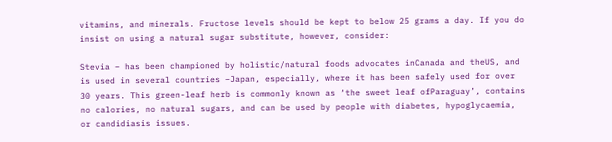vitamins, and minerals. Fructose levels should be kept to below 25 grams a day. If you do insist on using a natural sugar substitute, however, consider:

Stevia – has been championed by holistic/natural foods advocates inCanada and theUS, and is used in several countries –Japan, especially, where it has been safely used for over 30 years. This green-leaf herb is commonly known as ‘the sweet leaf ofParaguay’, contains no calories, no natural sugars, and can be used by people with diabetes, hypoglycaemia, or candidiasis issues.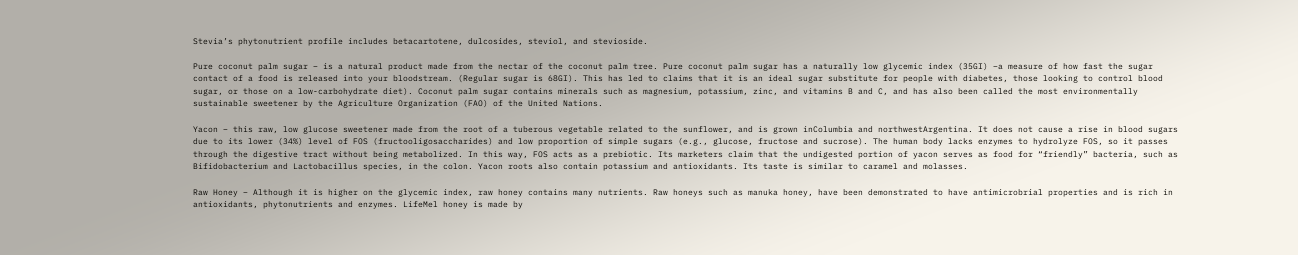Stevia’s phytonutrient profile includes betacartotene, dulcosides, steviol, and stevioside.

Pure coconut palm sugar – is a natural product made from the nectar of the coconut palm tree. Pure coconut palm sugar has a naturally low glycemic index (35GI) –a measure of how fast the sugar contact of a food is released into your bloodstream. (Regular sugar is 68GI). This has led to claims that it is an ideal sugar substitute for people with diabetes, those looking to control blood sugar, or those on a low-carbohydrate diet). Coconut palm sugar contains minerals such as magnesium, potassium, zinc, and vitamins B and C, and has also been called the most environmentally sustainable sweetener by the Agriculture Organization (FAO) of the United Nations.

Yacon – this raw, low glucose sweetener made from the root of a tuberous vegetable related to the sunflower, and is grown inColumbia and northwestArgentina. It does not cause a rise in blood sugars due to its lower (34%) level of FOS (fructooligosaccharides) and low proportion of simple sugars (e.g., glucose, fructose and sucrose). The human body lacks enzymes to hydrolyze FOS, so it passes through the digestive tract without being metabolized. In this way, FOS acts as a prebiotic. Its marketers claim that the undigested portion of yacon serves as food for “friendly” bacteria, such as Bifidobacterium and Lactobacillus species, in the colon. Yacon roots also contain potassium and antioxidants. Its taste is similar to caramel and molasses.

Raw Honey – Although it is higher on the glycemic index, raw honey contains many nutrients. Raw honeys such as manuka honey, have been demonstrated to have antimicrobrial properties and is rich in antioxidants, phytonutrients and enzymes. LifeMel honey is made by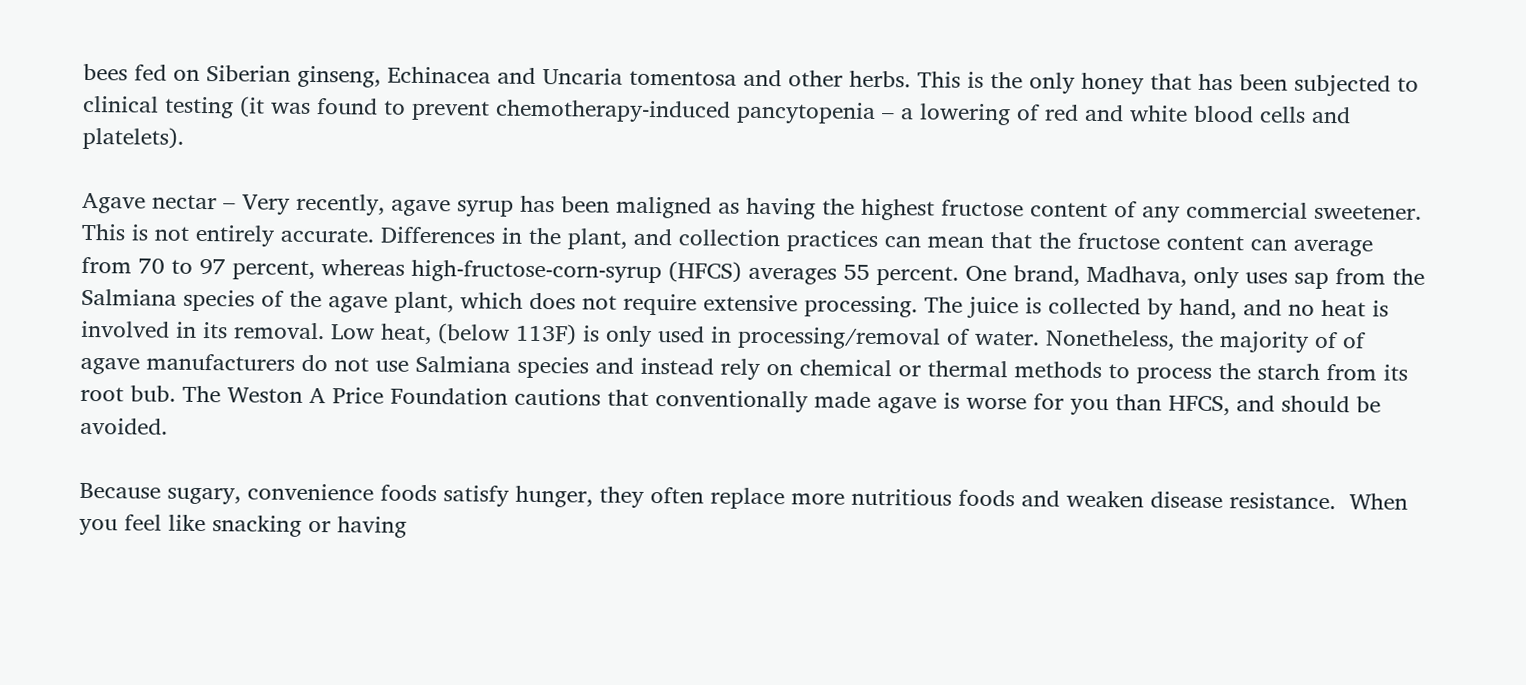bees fed on Siberian ginseng, Echinacea and Uncaria tomentosa and other herbs. This is the only honey that has been subjected to clinical testing (it was found to prevent chemotherapy-induced pancytopenia – a lowering of red and white blood cells and platelets).

Agave nectar – Very recently, agave syrup has been maligned as having the highest fructose content of any commercial sweetener. This is not entirely accurate. Differences in the plant, and collection practices can mean that the fructose content can average from 70 to 97 percent, whereas high-fructose-corn-syrup (HFCS) averages 55 percent. One brand, Madhava, only uses sap from the Salmiana species of the agave plant, which does not require extensive processing. The juice is collected by hand, and no heat is involved in its removal. Low heat, (below 113F) is only used in processing/removal of water. Nonetheless, the majority of of agave manufacturers do not use Salmiana species and instead rely on chemical or thermal methods to process the starch from its root bub. The Weston A Price Foundation cautions that conventionally made agave is worse for you than HFCS, and should be avoided.

Because sugary, convenience foods satisfy hunger, they often replace more nutritious foods and weaken disease resistance.  When you feel like snacking or having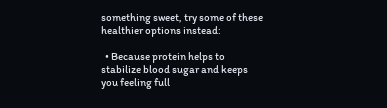something sweet, try some of these healthier options instead:

  • Because protein helps to stabilize blood sugar and keeps you feeling full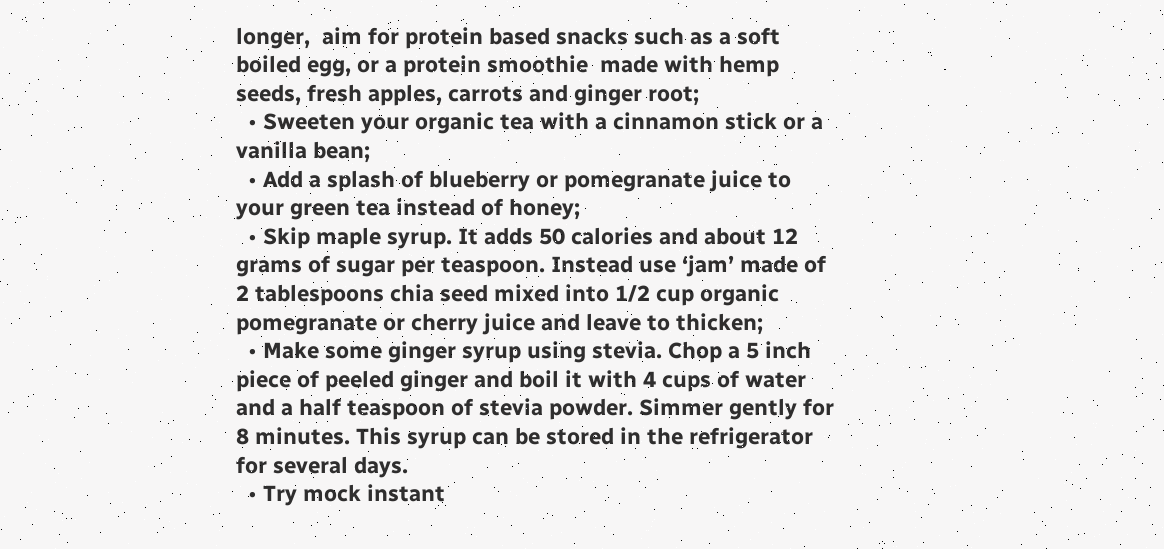longer,  aim for protein based snacks such as a soft boiled egg, or a protein smoothie  made with hemp seeds, fresh apples, carrots and ginger root;
  • Sweeten your organic tea with a cinnamon stick or a vanilla bean;
  • Add a splash of blueberry or pomegranate juice to your green tea instead of honey;
  • Skip maple syrup. It adds 50 calories and about 12 grams of sugar per teaspoon. Instead use ‘jam’ made of 2 tablespoons chia seed mixed into 1/2 cup organic pomegranate or cherry juice and leave to thicken;
  • Make some ginger syrup using stevia. Chop a 5 inch piece of peeled ginger and boil it with 4 cups of water and a half teaspoon of stevia powder. Simmer gently for 8 minutes. This syrup can be stored in the refrigerator for several days.
  • Try mock instant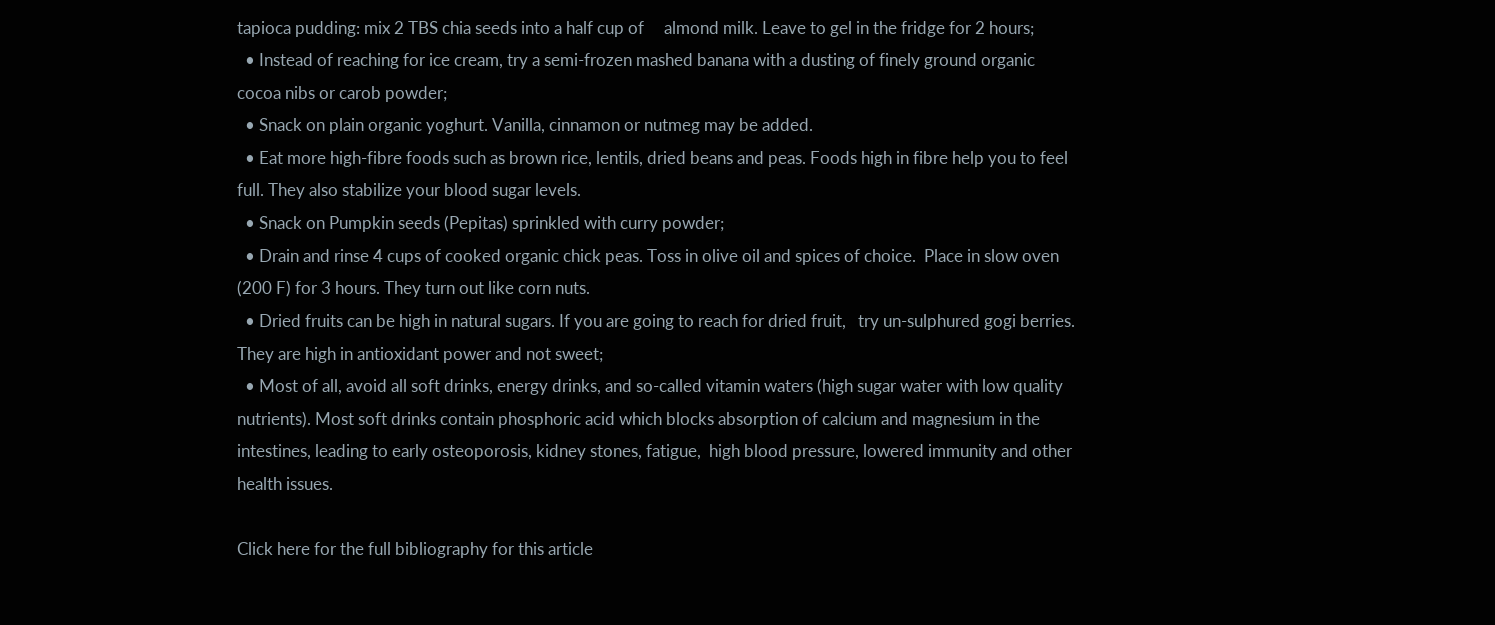tapioca pudding: mix 2 TBS chia seeds into a half cup of     almond milk. Leave to gel in the fridge for 2 hours;
  • Instead of reaching for ice cream, try a semi-frozen mashed banana with a dusting of finely ground organic cocoa nibs or carob powder;
  • Snack on plain organic yoghurt. Vanilla, cinnamon or nutmeg may be added.
  • Eat more high-fibre foods such as brown rice, lentils, dried beans and peas. Foods high in fibre help you to feel full. They also stabilize your blood sugar levels.
  • Snack on Pumpkin seeds (Pepitas) sprinkled with curry powder;
  • Drain and rinse 4 cups of cooked organic chick peas. Toss in olive oil and spices of choice.  Place in slow oven (200 F) for 3 hours. They turn out like corn nuts.
  • Dried fruits can be high in natural sugars. If you are going to reach for dried fruit,   try un-sulphured gogi berries. They are high in antioxidant power and not sweet;
  • Most of all, avoid all soft drinks, energy drinks, and so-called vitamin waters (high sugar water with low quality nutrients). Most soft drinks contain phosphoric acid which blocks absorption of calcium and magnesium in the intestines, leading to early osteoporosis, kidney stones, fatigue,  high blood pressure, lowered immunity and other health issues.

Click here for the full bibliography for this article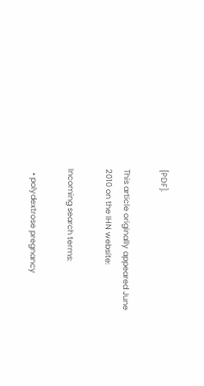[PDF].

This article originally appeared June 2010 on the IHN website:

Incoming search terms:

  • polydextrose pregnancy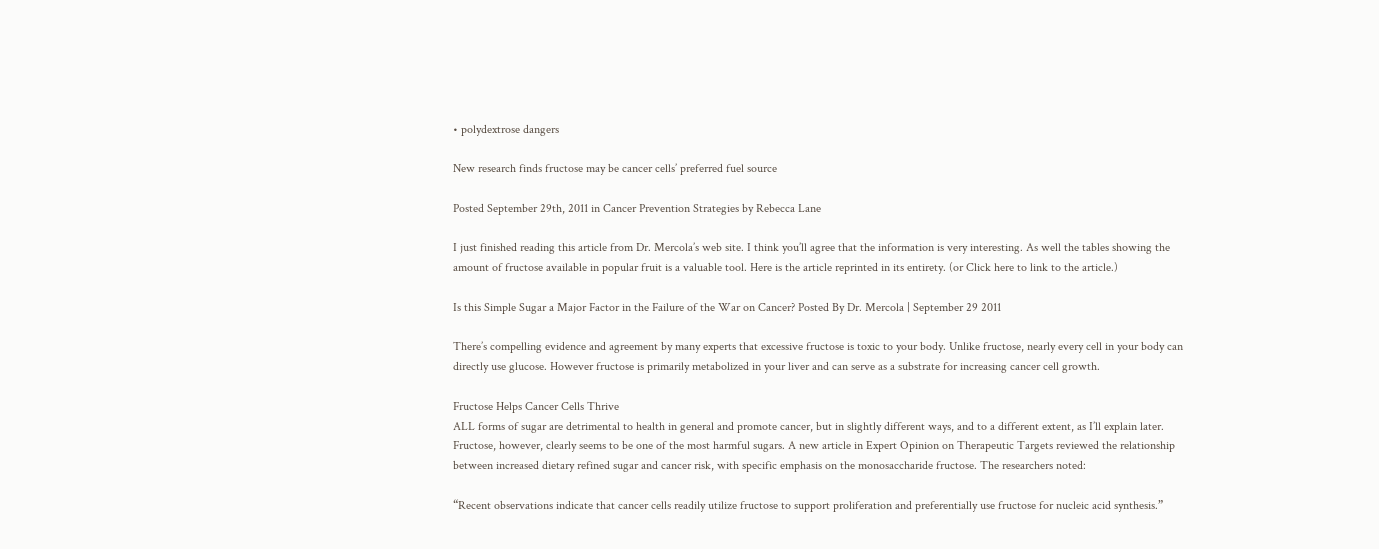• polydextrose dangers

New research finds fructose may be cancer cells’ preferred fuel source

Posted September 29th, 2011 in Cancer Prevention Strategies by Rebecca Lane

I just finished reading this article from Dr. Mercola’s web site. I think you’ll agree that the information is very interesting. As well the tables showing the amount of fructose available in popular fruit is a valuable tool. Here is the article reprinted in its entirety. (or Click here to link to the article.)

Is this Simple Sugar a Major Factor in the Failure of the War on Cancer? Posted By Dr. Mercola | September 29 2011

There’s compelling evidence and agreement by many experts that excessive fructose is toxic to your body. Unlike fructose, nearly every cell in your body can directly use glucose. However fructose is primarily metabolized in your liver and can serve as a substrate for increasing cancer cell growth.

Fructose Helps Cancer Cells Thrive
ALL forms of sugar are detrimental to health in general and promote cancer, but in slightly different ways, and to a different extent, as I’ll explain later. Fructose, however, clearly seems to be one of the most harmful sugars. A new article in Expert Opinion on Therapeutic Targets reviewed the relationship between increased dietary refined sugar and cancer risk, with specific emphasis on the monosaccharide fructose. The researchers noted:

“Recent observations indicate that cancer cells readily utilize fructose to support proliferation and preferentially use fructose for nucleic acid synthesis.”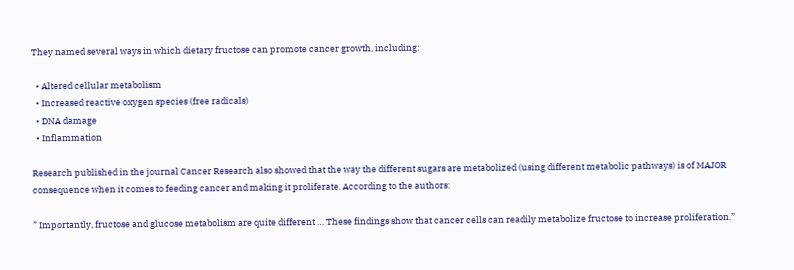They named several ways in which dietary fructose can promote cancer growth, including:

  • Altered cellular metabolism
  • Increased reactive oxygen species (free radicals)
  • DNA damage
  • Inflammation

Research published in the journal Cancer Research also showed that the way the different sugars are metabolized (using different metabolic pathways) is of MAJOR consequence when it comes to feeding cancer and making it proliferate. According to the authors:

” Importantly, fructose and glucose metabolism are quite different … These findings show that cancer cells can readily metabolize fructose to increase proliferation.”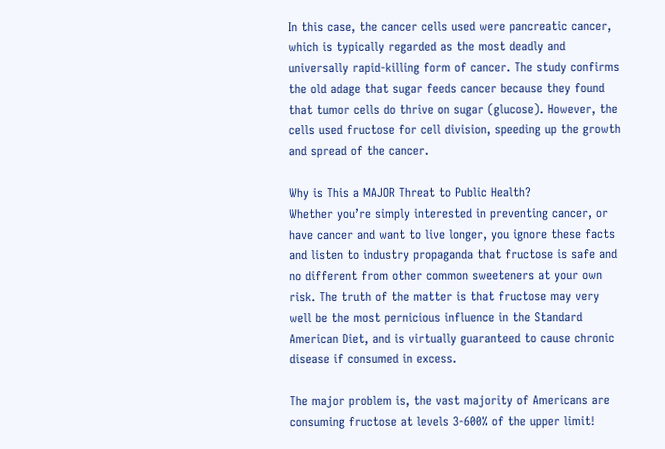In this case, the cancer cells used were pancreatic cancer, which is typically regarded as the most deadly and universally rapid-killing form of cancer. The study confirms the old adage that sugar feeds cancer because they found that tumor cells do thrive on sugar (glucose). However, the cells used fructose for cell division, speeding up the growth and spread of the cancer.

Why is This a MAJOR Threat to Public Health?
Whether you’re simply interested in preventing cancer, or have cancer and want to live longer, you ignore these facts and listen to industry propaganda that fructose is safe and no different from other common sweeteners at your own risk. The truth of the matter is that fructose may very well be the most pernicious influence in the Standard American Diet, and is virtually guaranteed to cause chronic disease if consumed in excess.

The major problem is, the vast majority of Americans are consuming fructose at levels 3-600% of the upper limit!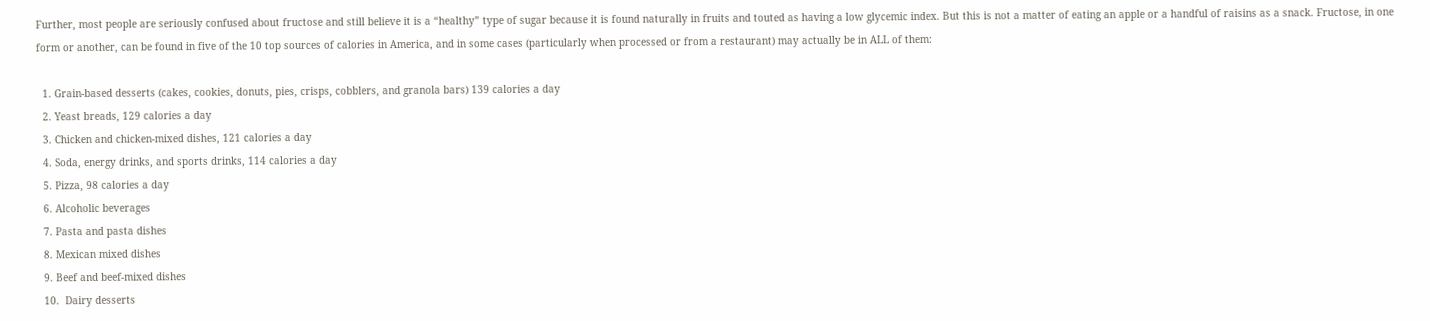Further, most people are seriously confused about fructose and still believe it is a “healthy” type of sugar because it is found naturally in fruits and touted as having a low glycemic index. But this is not a matter of eating an apple or a handful of raisins as a snack. Fructose, in one form or another, can be found in five of the 10 top sources of calories in America, and in some cases (particularly when processed or from a restaurant) may actually be in ALL of them:

  1. Grain-based desserts (cakes, cookies, donuts, pies, crisps, cobblers, and granola bars) 139 calories a day
  2. Yeast breads, 129 calories a day
  3. Chicken and chicken-mixed dishes, 121 calories a day
  4. Soda, energy drinks, and sports drinks, 114 calories a day
  5. Pizza, 98 calories a day
  6. Alcoholic beverages
  7. Pasta and pasta dishes
  8. Mexican mixed dishes
  9. Beef and beef-mixed dishes
  10.  Dairy desserts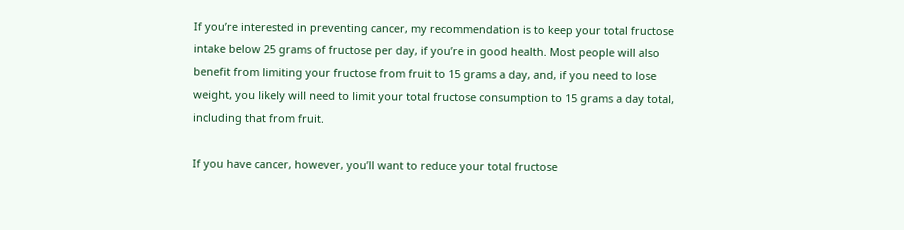If you’re interested in preventing cancer, my recommendation is to keep your total fructose intake below 25 grams of fructose per day, if you’re in good health. Most people will also benefit from limiting your fructose from fruit to 15 grams a day, and, if you need to lose weight, you likely will need to limit your total fructose consumption to 15 grams a day total, including that from fruit.

If you have cancer, however, you’ll want to reduce your total fructose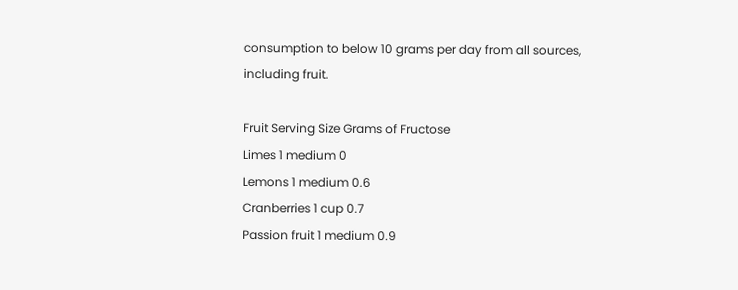consumption to below 10 grams per day from all sources, including fruit.

Fruit Serving Size Grams of Fructose
Limes 1 medium 0
Lemons 1 medium 0.6
Cranberries 1 cup 0.7
Passion fruit 1 medium 0.9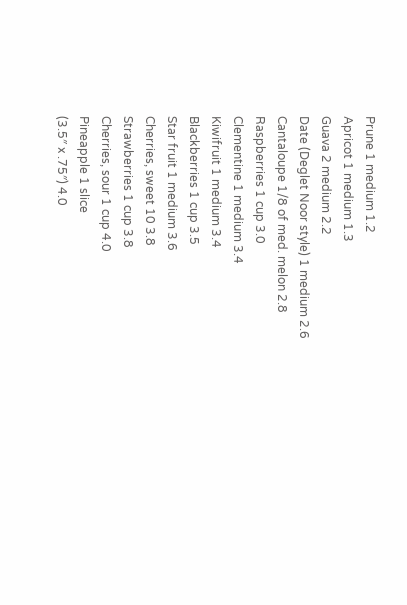Prune 1 medium 1.2
Apricot 1 medium 1.3
Guava 2 medium 2.2
Date (Deglet Noor style) 1 medium 2.6
Cantaloupe 1/8 of med. melon 2.8
Raspberries 1 cup 3.0
Clementine 1 medium 3.4
Kiwifruit 1 medium 3.4
Blackberries 1 cup 3.5
Star fruit 1 medium 3.6
Cherries, sweet 10 3.8
Strawberries 1 cup 3.8
Cherries, sour 1 cup 4.0
Pineapple 1 slice
(3.5″ x .75″) 4.0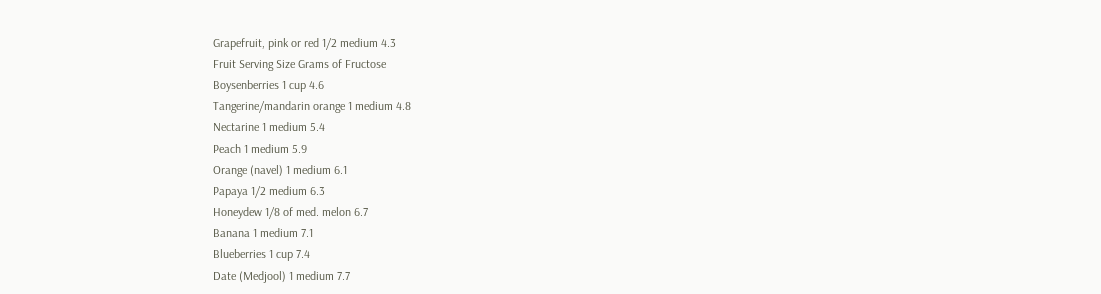Grapefruit, pink or red 1/2 medium 4.3
Fruit Serving Size Grams of Fructose
Boysenberries 1 cup 4.6
Tangerine/mandarin orange 1 medium 4.8
Nectarine 1 medium 5.4
Peach 1 medium 5.9
Orange (navel) 1 medium 6.1
Papaya 1/2 medium 6.3
Honeydew 1/8 of med. melon 6.7
Banana 1 medium 7.1
Blueberries 1 cup 7.4
Date (Medjool) 1 medium 7.7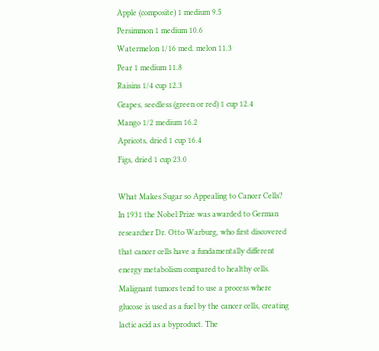Apple (composite) 1 medium 9.5
Persimmon 1 medium 10.6
Watermelon 1/16 med. melon 11.3
Pear 1 medium 11.8
Raisins 1/4 cup 12.3
Grapes, seedless (green or red) 1 cup 12.4
Mango 1/2 medium 16.2
Apricots, dried 1 cup 16.4
Figs, dried 1 cup 23.0

What Makes Sugar so Appealing to Cancer Cells?
In 1931 the Nobel Prize was awarded to German researcher Dr. Otto Warburg, who first discovered that cancer cells have a fundamentally different energy metabolism compared to healthy cells. Malignant tumors tend to use a process where glucose is used as a fuel by the cancer cells, creating lactic acid as a byproduct. The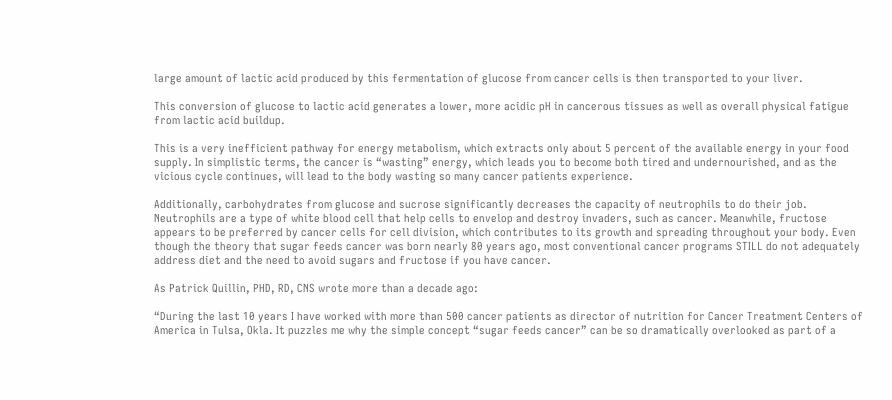large amount of lactic acid produced by this fermentation of glucose from cancer cells is then transported to your liver.

This conversion of glucose to lactic acid generates a lower, more acidic pH in cancerous tissues as well as overall physical fatigue from lactic acid buildup.

This is a very inefficient pathway for energy metabolism, which extracts only about 5 percent of the available energy in your food supply. In simplistic terms, the cancer is “wasting” energy, which leads you to become both tired and undernourished, and as the vicious cycle continues, will lead to the body wasting so many cancer patients experience.

Additionally, carbohydrates from glucose and sucrose significantly decreases the capacity of neutrophils to do their job. Neutrophils are a type of white blood cell that help cells to envelop and destroy invaders, such as cancer. Meanwhile, fructose appears to be preferred by cancer cells for cell division, which contributes to its growth and spreading throughout your body. Even though the theory that sugar feeds cancer was born nearly 80 years ago, most conventional cancer programs STILL do not adequately address diet and the need to avoid sugars and fructose if you have cancer.

As Patrick Quillin, PHD, RD, CNS wrote more than a decade ago:

“During the last 10 years I have worked with more than 500 cancer patients as director of nutrition for Cancer Treatment Centers of America in Tulsa, Okla. It puzzles me why the simple concept “sugar feeds cancer” can be so dramatically overlooked as part of a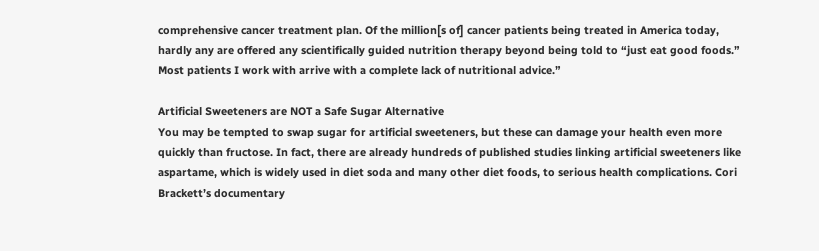comprehensive cancer treatment plan. Of the million[s of] cancer patients being treated in America today, hardly any are offered any scientifically guided nutrition therapy beyond being told to “just eat good foods.” Most patients I work with arrive with a complete lack of nutritional advice.”

Artificial Sweeteners are NOT a Safe Sugar Alternative
You may be tempted to swap sugar for artificial sweeteners, but these can damage your health even more quickly than fructose. In fact, there are already hundreds of published studies linking artificial sweeteners like aspartame, which is widely used in diet soda and many other diet foods, to serious health complications. Cori Brackett’s documentary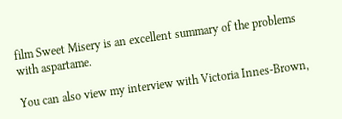film Sweet Misery is an excellent summary of the problems with aspartame.

You can also view my interview with Victoria Innes-Brown,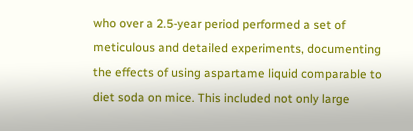who over a 2.5-year period performed a set of meticulous and detailed experiments, documenting the effects of using aspartame liquid comparable to diet soda on mice. This included not only large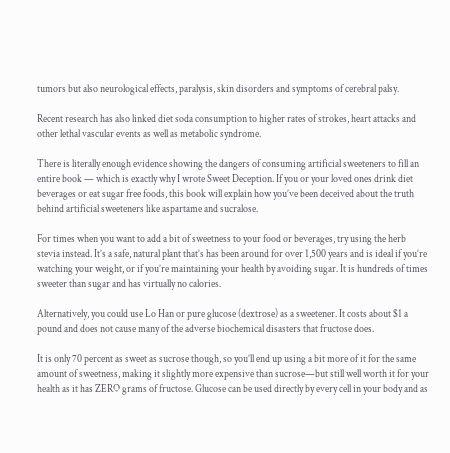tumors but also neurological effects, paralysis, skin disorders and symptoms of cerebral palsy.

Recent research has also linked diet soda consumption to higher rates of strokes, heart attacks and other lethal vascular events as well as metabolic syndrome.

There is literally enough evidence showing the dangers of consuming artificial sweeteners to fill an entire book — which is exactly why I wrote Sweet Deception. If you or your loved ones drink diet beverages or eat sugar free foods, this book will explain how you’ve been deceived about the truth behind artificial sweeteners like aspartame and sucralose.

For times when you want to add a bit of sweetness to your food or beverages, try using the herb stevia instead. It’s a safe, natural plant that’s has been around for over 1,500 years and is ideal if you’re watching your weight, or if you’re maintaining your health by avoiding sugar. It is hundreds of times sweeter than sugar and has virtually no calories.

Alternatively, you could use Lo Han or pure glucose (dextrose) as a sweetener. It costs about $1 a pound and does not cause many of the adverse biochemical disasters that fructose does.

It is only 70 percent as sweet as sucrose though, so you’ll end up using a bit more of it for the same amount of sweetness, making it slightly more expensive than sucrose—but still well worth it for your health as it has ZERO grams of fructose. Glucose can be used directly by every cell in your body and as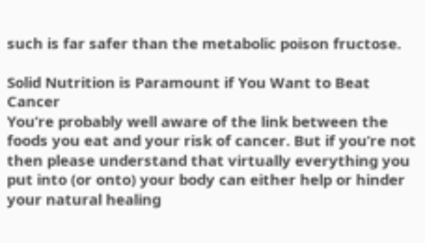such is far safer than the metabolic poison fructose.

Solid Nutrition is Paramount if You Want to Beat Cancer
You’re probably well aware of the link between the foods you eat and your risk of cancer. But if you’re not then please understand that virtually everything you put into (or onto) your body can either help or hinder your natural healing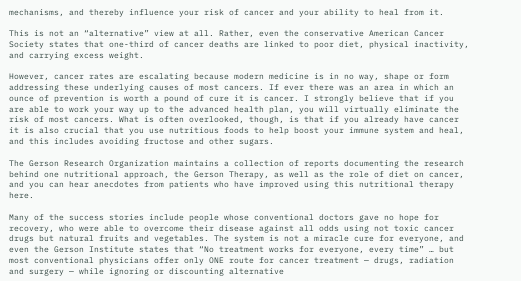mechanisms, and thereby influence your risk of cancer and your ability to heal from it.

This is not an “alternative” view at all. Rather, even the conservative American Cancer Society states that one-third of cancer deaths are linked to poor diet, physical inactivity, and carrying excess weight.

However, cancer rates are escalating because modern medicine is in no way, shape or form addressing these underlying causes of most cancers. If ever there was an area in which an ounce of prevention is worth a pound of cure it is cancer. I strongly believe that if you are able to work your way up to the advanced health plan, you will virtually eliminate the risk of most cancers. What is often overlooked, though, is that if you already have cancer it is also crucial that you use nutritious foods to help boost your immune system and heal, and this includes avoiding fructose and other sugars.

The Gerson Research Organization maintains a collection of reports documenting the research behind one nutritional approach, the Gerson Therapy, as well as the role of diet on cancer, and you can hear anecdotes from patients who have improved using this nutritional therapy here.

Many of the success stories include people whose conventional doctors gave no hope for recovery, who were able to overcome their disease against all odds using not toxic cancer drugs but natural fruits and vegetables. The system is not a miracle cure for everyone, and even the Gerson Institute states that “No treatment works for everyone, every time” … but most conventional physicians offer only ONE route for cancer treatment — drugs, radiation and surgery — while ignoring or discounting alternative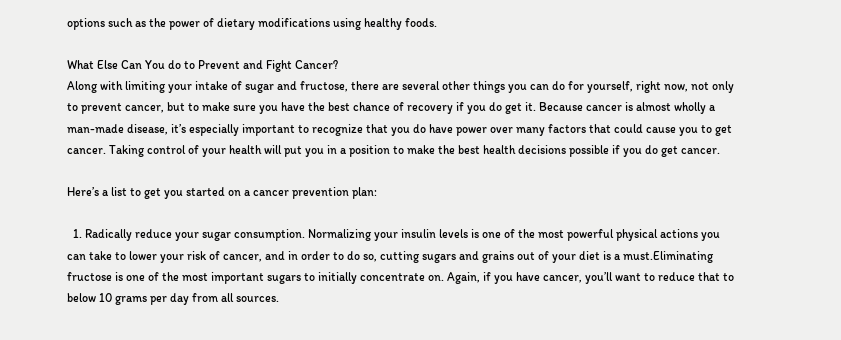options such as the power of dietary modifications using healthy foods.

What Else Can You do to Prevent and Fight Cancer?
Along with limiting your intake of sugar and fructose, there are several other things you can do for yourself, right now, not only to prevent cancer, but to make sure you have the best chance of recovery if you do get it. Because cancer is almost wholly a man-made disease, it’s especially important to recognize that you do have power over many factors that could cause you to get cancer. Taking control of your health will put you in a position to make the best health decisions possible if you do get cancer.

Here’s a list to get you started on a cancer prevention plan:

  1. Radically reduce your sugar consumption. Normalizing your insulin levels is one of the most powerful physical actions you can take to lower your risk of cancer, and in order to do so, cutting sugars and grains out of your diet is a must.Eliminating fructose is one of the most important sugars to initially concentrate on. Again, if you have cancer, you’ll want to reduce that to below 10 grams per day from all sources.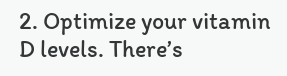2. Optimize your vitamin D levels. There’s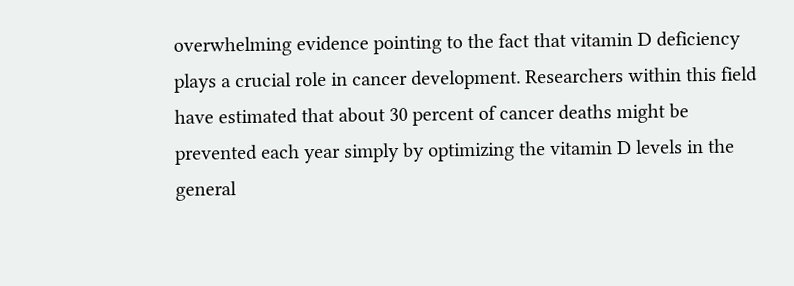overwhelming evidence pointing to the fact that vitamin D deficiency plays a crucial role in cancer development. Researchers within this field have estimated that about 30 percent of cancer deaths might be prevented each year simply by optimizing the vitamin D levels in the general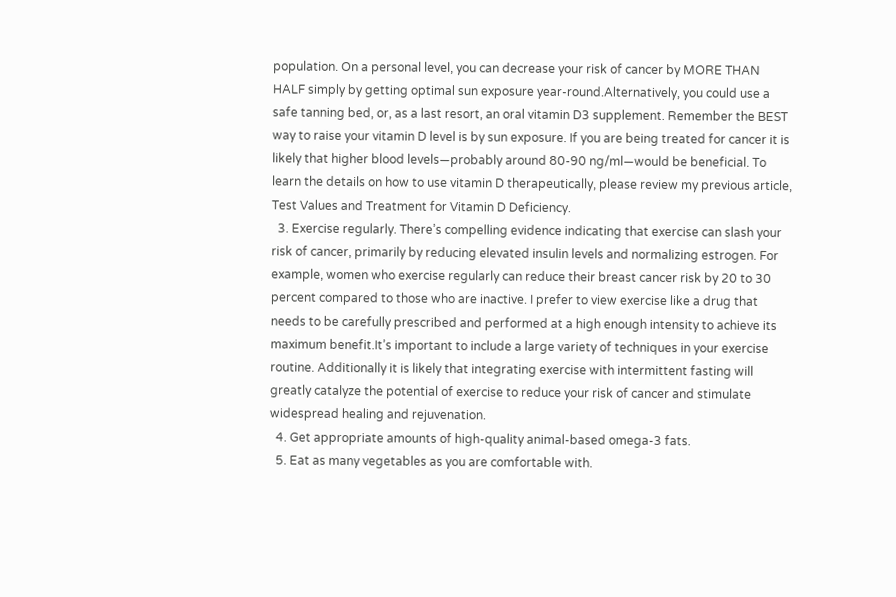population. On a personal level, you can decrease your risk of cancer by MORE THAN HALF simply by getting optimal sun exposure year-round.Alternatively, you could use a safe tanning bed, or, as a last resort, an oral vitamin D3 supplement. Remember the BEST way to raise your vitamin D level is by sun exposure. If you are being treated for cancer it is likely that higher blood levels—probably around 80-90 ng/ml—would be beneficial. To learn the details on how to use vitamin D therapeutically, please review my previous article, Test Values and Treatment for Vitamin D Deficiency.
  3. Exercise regularly. There’s compelling evidence indicating that exercise can slash your risk of cancer, primarily by reducing elevated insulin levels and normalizing estrogen. For example, women who exercise regularly can reduce their breast cancer risk by 20 to 30 percent compared to those who are inactive. I prefer to view exercise like a drug that needs to be carefully prescribed and performed at a high enough intensity to achieve its maximum benefit.It’s important to include a large variety of techniques in your exercise routine. Additionally it is likely that integrating exercise with intermittent fasting will greatly catalyze the potential of exercise to reduce your risk of cancer and stimulate widespread healing and rejuvenation.
  4. Get appropriate amounts of high-quality animal-based omega-3 fats.
  5. Eat as many vegetables as you are comfortable with.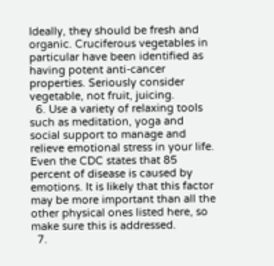Ideally, they should be fresh and organic. Cruciferous vegetables in particular have been identified as having potent anti-cancer properties. Seriously consider vegetable, not fruit, juicing.
  6. Use a variety of relaxing tools such as meditation, yoga and social support to manage and relieve emotional stress in your life. Even the CDC states that 85 percent of disease is caused by emotions. It is likely that this factor may be more important than all the other physical ones listed here, so make sure this is addressed.
  7.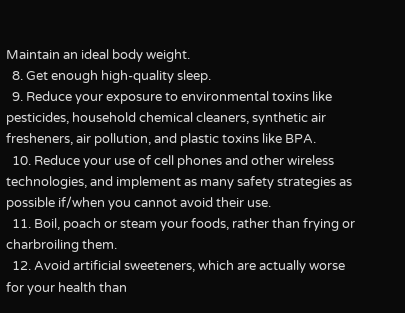Maintain an ideal body weight.
  8. Get enough high-quality sleep.
  9. Reduce your exposure to environmental toxins like pesticides, household chemical cleaners, synthetic air fresheners, air pollution, and plastic toxins like BPA.
  10. Reduce your use of cell phones and other wireless technologies, and implement as many safety strategies as possible if/when you cannot avoid their use.
  11. Boil, poach or steam your foods, rather than frying or charbroiling them.
  12. Avoid artificial sweeteners, which are actually worse for your health than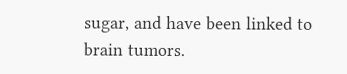sugar, and have been linked to brain tumors.